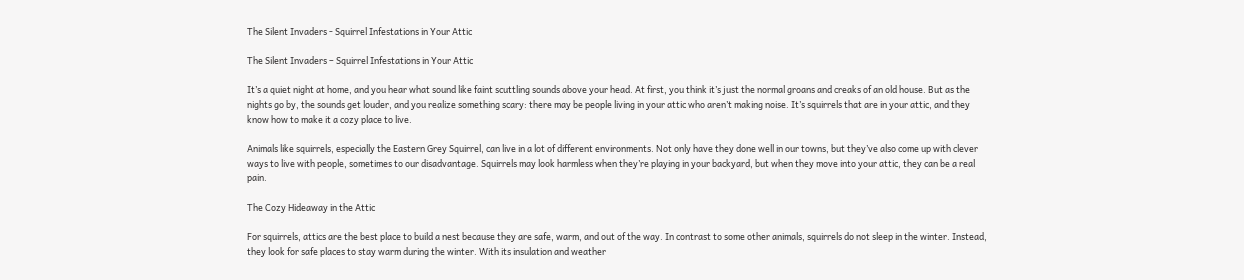The Silent Invaders - Squirrel Infestations in Your Attic

The Silent Invaders – Squirrel Infestations in Your Attic

It’s a quiet night at home, and you hear what sound like faint scuttling sounds above your head. At first, you think it’s just the normal groans and creaks of an old house. But as the nights go by, the sounds get louder, and you realize something scary: there may be people living in your attic who aren’t making noise. It’s squirrels that are in your attic, and they know how to make it a cozy place to live.

Animals like squirrels, especially the Eastern Grey Squirrel, can live in a lot of different environments. Not only have they done well in our towns, but they’ve also come up with clever ways to live with people, sometimes to our disadvantage. Squirrels may look harmless when they’re playing in your backyard, but when they move into your attic, they can be a real pain.

The Cozy Hideaway in the Attic

For squirrels, attics are the best place to build a nest because they are safe, warm, and out of the way. In contrast to some other animals, squirrels do not sleep in the winter. Instead, they look for safe places to stay warm during the winter. With its insulation and weather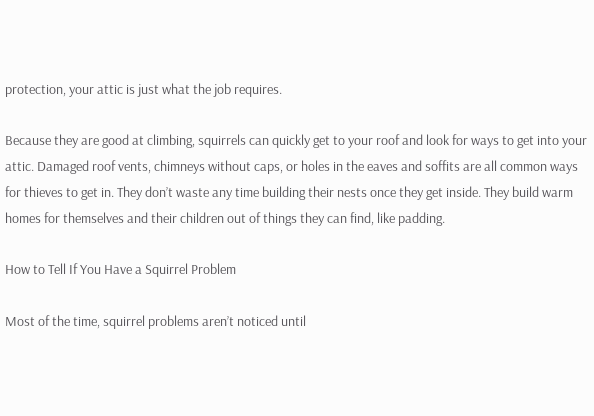protection, your attic is just what the job requires.

Because they are good at climbing, squirrels can quickly get to your roof and look for ways to get into your attic. Damaged roof vents, chimneys without caps, or holes in the eaves and soffits are all common ways for thieves to get in. They don’t waste any time building their nests once they get inside. They build warm homes for themselves and their children out of things they can find, like padding.

How to Tell If You Have a Squirrel Problem

Most of the time, squirrel problems aren’t noticed until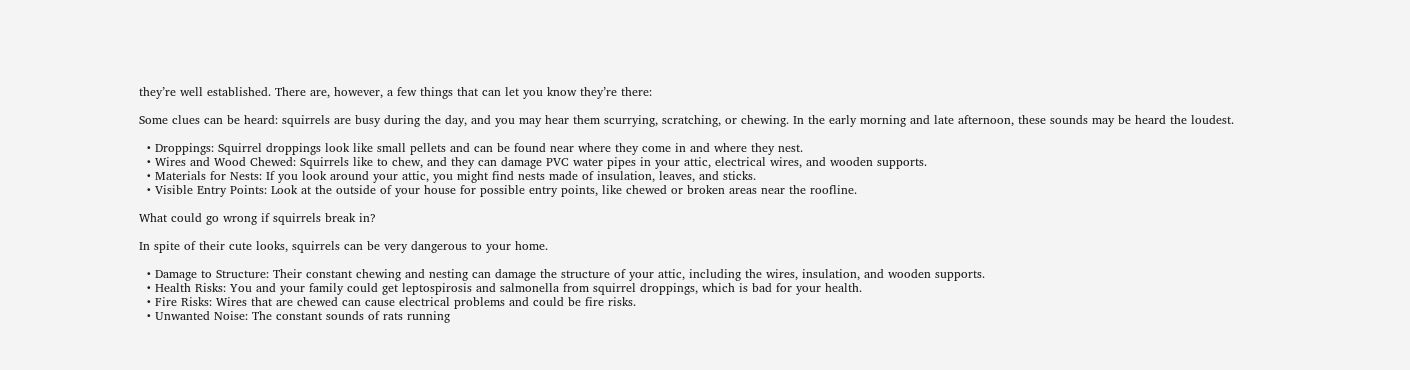they’re well established. There are, however, a few things that can let you know they’re there:

Some clues can be heard: squirrels are busy during the day, and you may hear them scurrying, scratching, or chewing. In the early morning and late afternoon, these sounds may be heard the loudest.

  • Droppings: Squirrel droppings look like small pellets and can be found near where they come in and where they nest.
  • Wires and Wood Chewed: Squirrels like to chew, and they can damage PVC water pipes in your attic, electrical wires, and wooden supports.
  • Materials for Nests: If you look around your attic, you might find nests made of insulation, leaves, and sticks.
  • Visible Entry Points: Look at the outside of your house for possible entry points, like chewed or broken areas near the roofline.

What could go wrong if squirrels break in?

In spite of their cute looks, squirrels can be very dangerous to your home.

  • Damage to Structure: Their constant chewing and nesting can damage the structure of your attic, including the wires, insulation, and wooden supports.
  • Health Risks: You and your family could get leptospirosis and salmonella from squirrel droppings, which is bad for your health.
  • Fire Risks: Wires that are chewed can cause electrical problems and could be fire risks.
  • Unwanted Noise: The constant sounds of rats running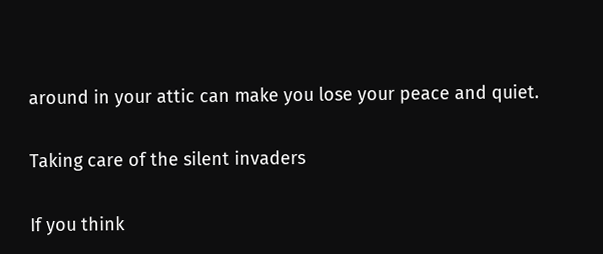around in your attic can make you lose your peace and quiet.

Taking care of the silent invaders

If you think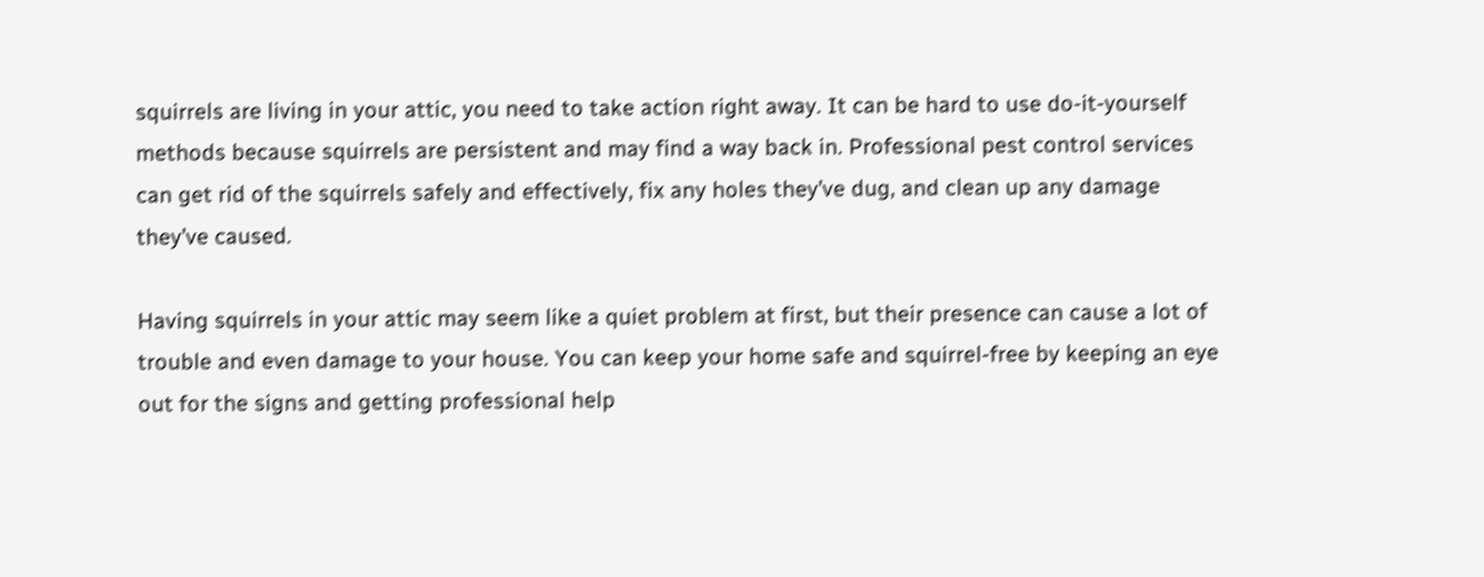squirrels are living in your attic, you need to take action right away. It can be hard to use do-it-yourself methods because squirrels are persistent and may find a way back in. Professional pest control services can get rid of the squirrels safely and effectively, fix any holes they’ve dug, and clean up any damage they’ve caused.

Having squirrels in your attic may seem like a quiet problem at first, but their presence can cause a lot of trouble and even damage to your house. You can keep your home safe and squirrel-free by keeping an eye out for the signs and getting professional help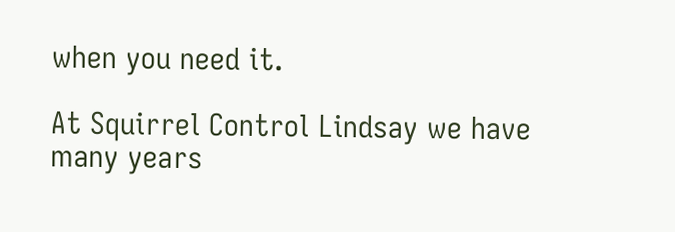when you need it.

At Squirrel Control Lindsay we have many years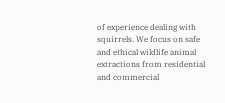of experience dealing with squirrels. We focus on safe and ethical wildlife animal extractions from residential and commercial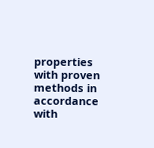properties with proven methods in accordance with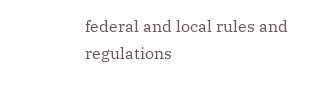federal and local rules and regulations